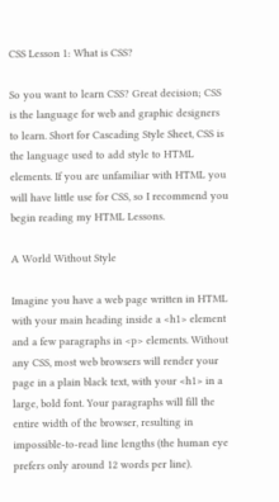CSS Lesson 1: What is CSS?

So you want to learn CSS? Great decision; CSS is the language for web and graphic designers to learn. Short for Cascading Style Sheet, CSS is the language used to add style to HTML elements. If you are unfamiliar with HTML you will have little use for CSS, so I recommend you begin reading my HTML Lessons.

A World Without Style

Imagine you have a web page written in HTML with your main heading inside a <h1> element and a few paragraphs in <p> elements. Without any CSS, most web browsers will render your page in a plain black text, with your <h1> in a large, bold font. Your paragraphs will fill the entire width of the browser, resulting in impossible-to-read line lengths (the human eye prefers only around 12 words per line).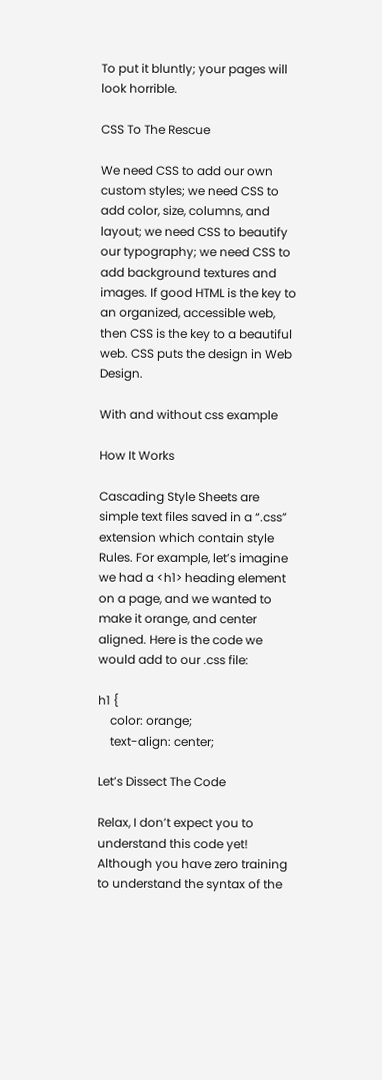To put it bluntly; your pages will look horrible.

CSS To The Rescue

We need CSS to add our own custom styles; we need CSS to add color, size, columns, and layout; we need CSS to beautify our typography; we need CSS to add background textures and images. If good HTML is the key to an organized, accessible web, then CSS is the key to a beautiful web. CSS puts the design in Web Design.

With and without css example

How It Works

Cascading Style Sheets are simple text files saved in a “.css” extension which contain style Rules. For example, let’s imagine we had a <h1> heading element on a page, and we wanted to make it orange, and center aligned. Here is the code we would add to our .css file:

h1 {
    color: orange;
    text-align: center;

Let’s Dissect The Code

Relax, I don’t expect you to understand this code yet! Although you have zero training to understand the syntax of the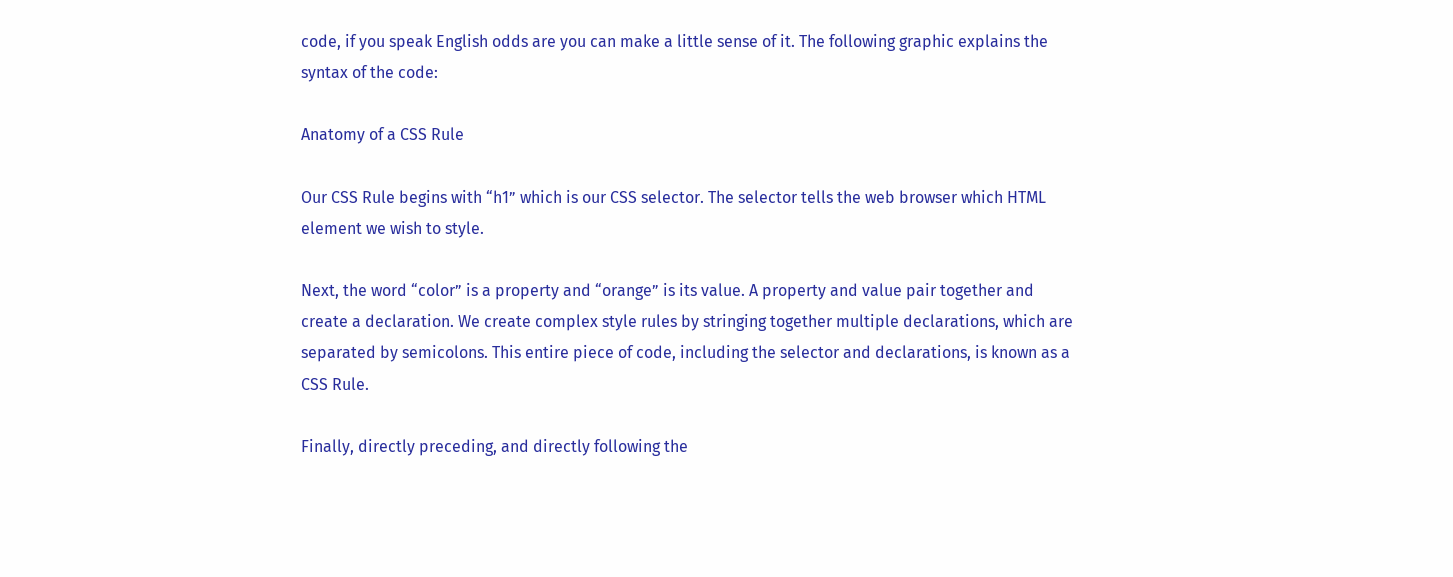code, if you speak English odds are you can make a little sense of it. The following graphic explains the syntax of the code:

Anatomy of a CSS Rule

Our CSS Rule begins with “h1” which is our CSS selector. The selector tells the web browser which HTML element we wish to style.

Next, the word “color” is a property and “orange” is its value. A property and value pair together and create a declaration. We create complex style rules by stringing together multiple declarations, which are separated by semicolons. This entire piece of code, including the selector and declarations, is known as a CSS Rule.

Finally, directly preceding, and directly following the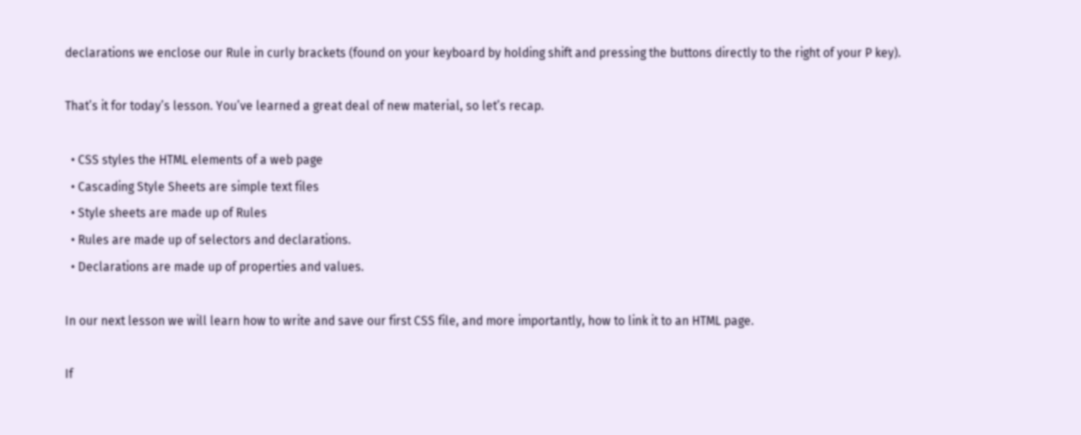declarations we enclose our Rule in curly brackets (found on your keyboard by holding shift and pressing the buttons directly to the right of your P key).

That’s it for today’s lesson. You’ve learned a great deal of new material, so let’s recap.

  • CSS styles the HTML elements of a web page
  • Cascading Style Sheets are simple text files
  • Style sheets are made up of Rules
  • Rules are made up of selectors and declarations.
  • Declarations are made up of properties and values.

In our next lesson we will learn how to write and save our first CSS file, and more importantly, how to link it to an HTML page.

If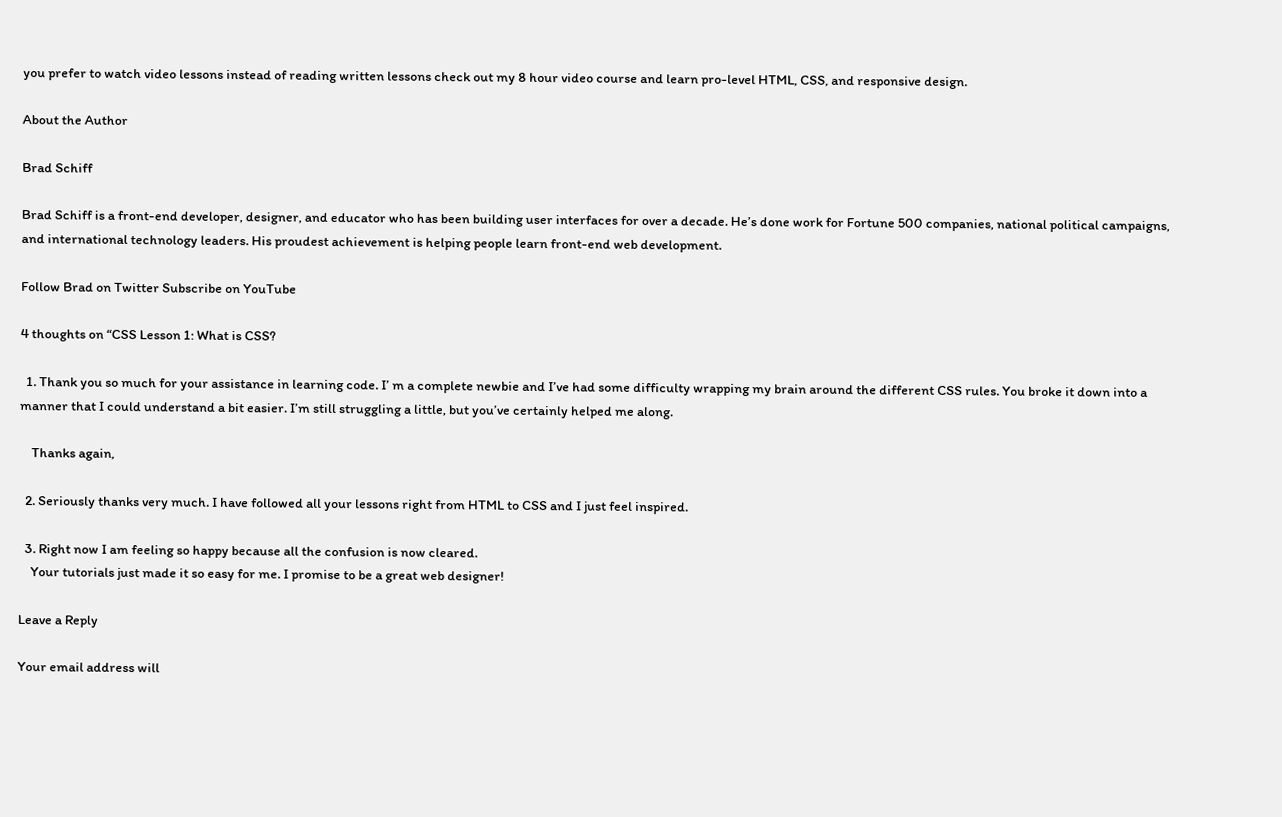you prefer to watch video lessons instead of reading written lessons check out my 8 hour video course and learn pro-level HTML, CSS, and responsive design.

About the Author

Brad Schiff

Brad Schiff is a front-end developer, designer, and educator who has been building user interfaces for over a decade. He’s done work for Fortune 500 companies, national political campaigns, and international technology leaders. His proudest achievement is helping people learn front-end web development.

Follow Brad on Twitter Subscribe on YouTube

4 thoughts on “CSS Lesson 1: What is CSS?

  1. Thank you so much for your assistance in learning code. I’ m a complete newbie and I’ve had some difficulty wrapping my brain around the different CSS rules. You broke it down into a manner that I could understand a bit easier. I’m still struggling a little, but you’ve certainly helped me along.

    Thanks again,

  2. Seriously thanks very much. I have followed all your lessons right from HTML to CSS and I just feel inspired.

  3. Right now I am feeling so happy because all the confusion is now cleared.
    Your tutorials just made it so easy for me. I promise to be a great web designer!

Leave a Reply

Your email address will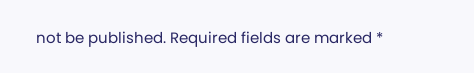not be published. Required fields are marked *